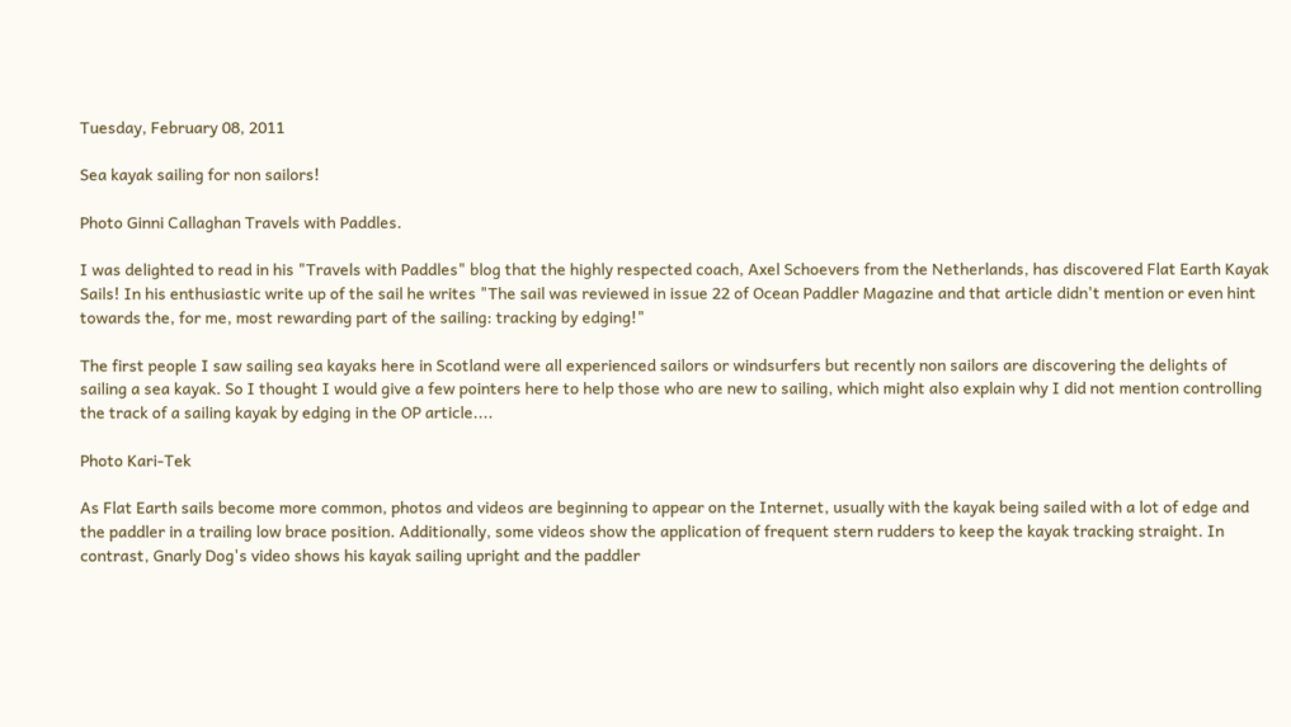Tuesday, February 08, 2011

Sea kayak sailing for non sailors!

Photo Ginni Callaghan Travels with Paddles.

I was delighted to read in his "Travels with Paddles" blog that the highly respected coach, Axel Schoevers from the Netherlands, has discovered Flat Earth Kayak Sails! In his enthusiastic write up of the sail he writes "The sail was reviewed in issue 22 of Ocean Paddler Magazine and that article didn't mention or even hint towards the, for me, most rewarding part of the sailing: tracking by edging!"

The first people I saw sailing sea kayaks here in Scotland were all experienced sailors or windsurfers but recently non sailors are discovering the delights of sailing a sea kayak. So I thought I would give a few pointers here to help those who are new to sailing, which might also explain why I did not mention controlling the track of a sailing kayak by edging in the OP article....

Photo Kari-Tek

As Flat Earth sails become more common, photos and videos are beginning to appear on the Internet, usually with the kayak being sailed with a lot of edge and the paddler in a trailing low brace position. Additionally, some videos show the application of frequent stern rudders to keep the kayak tracking straight. In contrast, Gnarly Dog's video shows his kayak sailing upright and the paddler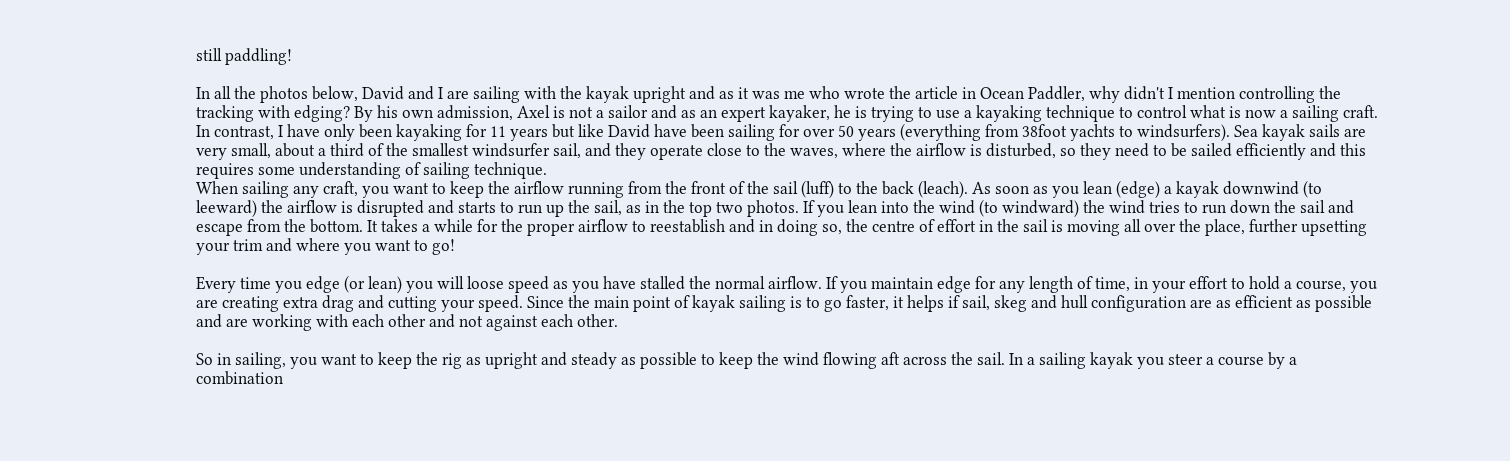still paddling!

In all the photos below, David and I are sailing with the kayak upright and as it was me who wrote the article in Ocean Paddler, why didn't I mention controlling the tracking with edging? By his own admission, Axel is not a sailor and as an expert kayaker, he is trying to use a kayaking technique to control what is now a sailing craft. In contrast, I have only been kayaking for 11 years but like David have been sailing for over 50 years (everything from 38foot yachts to windsurfers). Sea kayak sails are very small, about a third of the smallest windsurfer sail, and they operate close to the waves, where the airflow is disturbed, so they need to be sailed efficiently and this requires some understanding of sailing technique.
When sailing any craft, you want to keep the airflow running from the front of the sail (luff) to the back (leach). As soon as you lean (edge) a kayak downwind (to leeward) the airflow is disrupted and starts to run up the sail, as in the top two photos. If you lean into the wind (to windward) the wind tries to run down the sail and escape from the bottom. It takes a while for the proper airflow to reestablish and in doing so, the centre of effort in the sail is moving all over the place, further upsetting your trim and where you want to go!

Every time you edge (or lean) you will loose speed as you have stalled the normal airflow. If you maintain edge for any length of time, in your effort to hold a course, you are creating extra drag and cutting your speed. Since the main point of kayak sailing is to go faster, it helps if sail, skeg and hull configuration are as efficient as possible and are working with each other and not against each other.

So in sailing, you want to keep the rig as upright and steady as possible to keep the wind flowing aft across the sail. In a sailing kayak you steer a course by a combination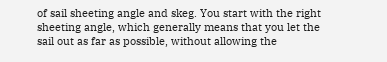of sail sheeting angle and skeg. You start with the right sheeting angle, which generally means that you let the sail out as far as possible, without allowing the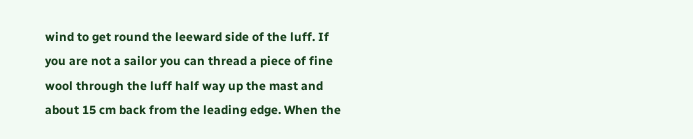wind to get round the leeward side of the luff. If you are not a sailor you can thread a piece of fine wool through the luff half way up the mast and about 15 cm back from the leading edge. When the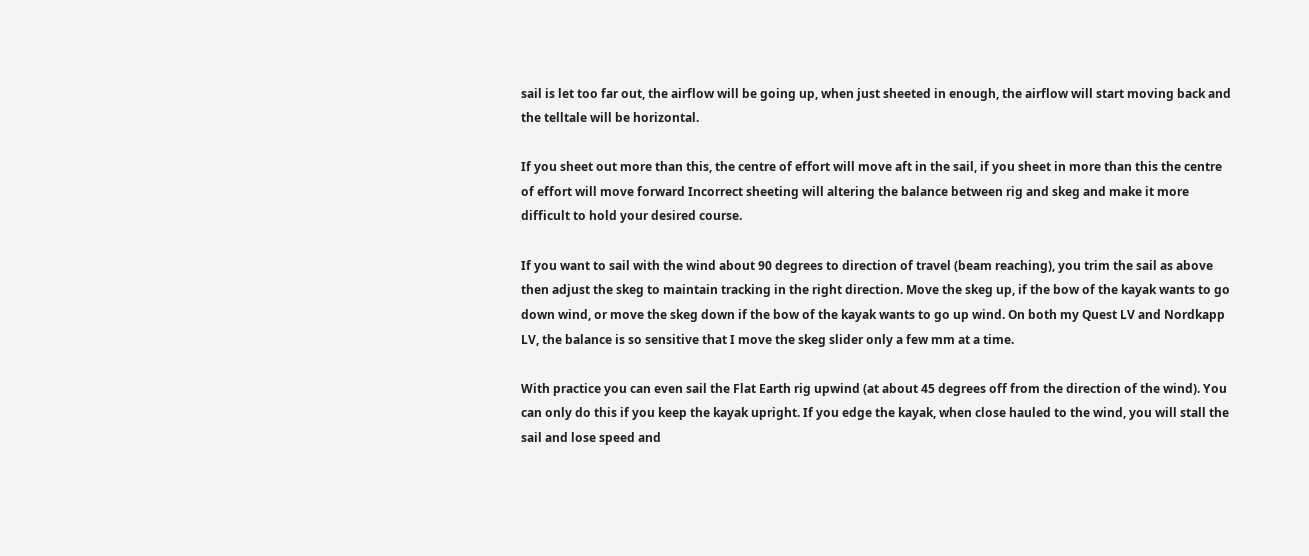sail is let too far out, the airflow will be going up, when just sheeted in enough, the airflow will start moving back and the telltale will be horizontal.

If you sheet out more than this, the centre of effort will move aft in the sail, if you sheet in more than this the centre of effort will move forward Incorrect sheeting will altering the balance between rig and skeg and make it more difficult to hold your desired course.

If you want to sail with the wind about 90 degrees to direction of travel (beam reaching), you trim the sail as above then adjust the skeg to maintain tracking in the right direction. Move the skeg up, if the bow of the kayak wants to go down wind, or move the skeg down if the bow of the kayak wants to go up wind. On both my Quest LV and Nordkapp LV, the balance is so sensitive that I move the skeg slider only a few mm at a time.

With practice you can even sail the Flat Earth rig upwind (at about 45 degrees off from the direction of the wind). You can only do this if you keep the kayak upright. If you edge the kayak, when close hauled to the wind, you will stall the sail and lose speed and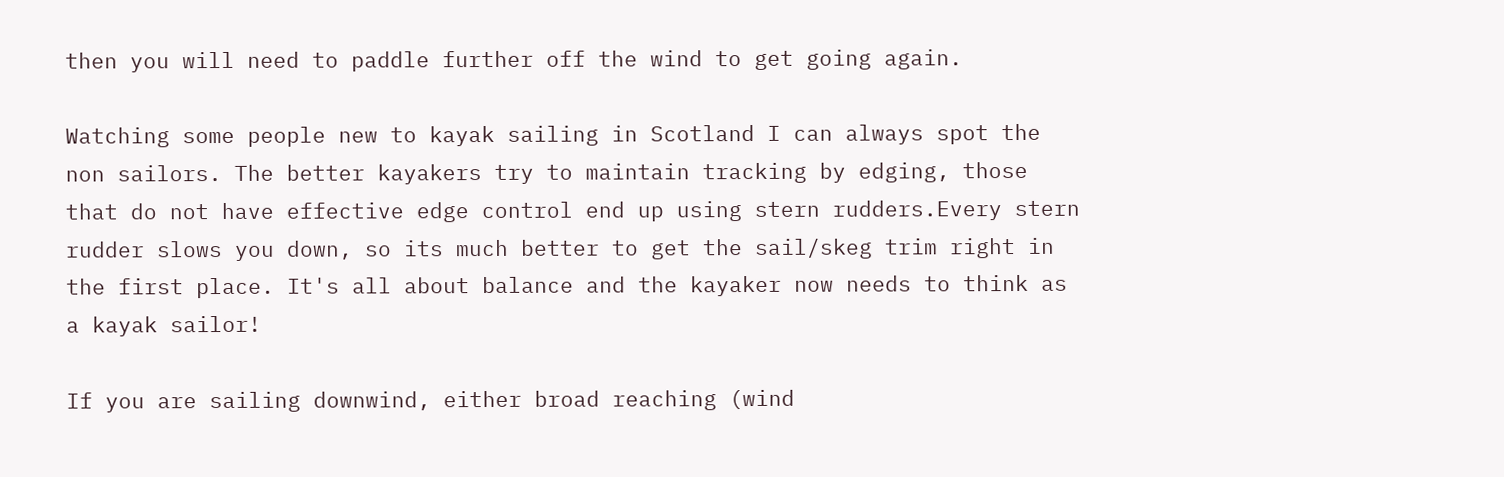then you will need to paddle further off the wind to get going again.

Watching some people new to kayak sailing in Scotland I can always spot the non sailors. The better kayakers try to maintain tracking by edging, those that do not have effective edge control end up using stern rudders.Every stern rudder slows you down, so its much better to get the sail/skeg trim right in the first place. It's all about balance and the kayaker now needs to think as a kayak sailor!

If you are sailing downwind, either broad reaching (wind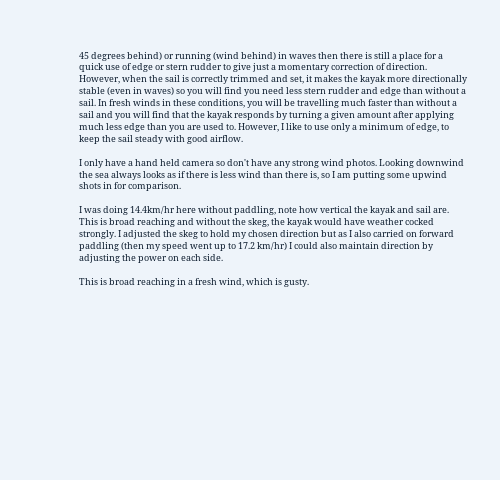45 degrees behind) or running (wind behind) in waves then there is still a place for a quick use of edge or stern rudder to give just a momentary correction of direction. However, when the sail is correctly trimmed and set, it makes the kayak more directionally stable (even in waves) so you will find you need less stern rudder and edge than without a sail. In fresh winds in these conditions, you will be travelling much faster than without a sail and you will find that the kayak responds by turning a given amount after applying much less edge than you are used to. However, I like to use only a minimum of edge, to keep the sail steady with good airflow.

I only have a hand held camera so don't have any strong wind photos. Looking downwind the sea always looks as if there is less wind than there is, so I am putting some upwind shots in for comparison.

I was doing 14.4km/hr here without paddling, note how vertical the kayak and sail are. This is broad reaching and without the skeg, the kayak would have weather cocked strongly. I adjusted the skeg to hold my chosen direction but as I also carried on forward paddling (then my speed went up to 17.2 km/hr) I could also maintain direction by adjusting the power on each side.

This is broad reaching in a fresh wind, which is gusty.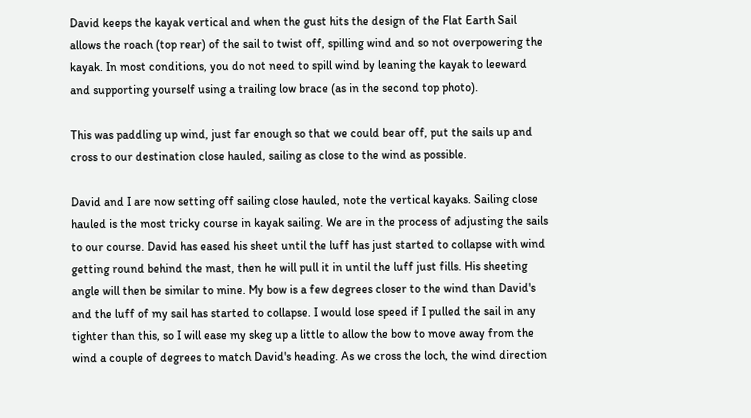David keeps the kayak vertical and when the gust hits the design of the Flat Earth Sail allows the roach (top rear) of the sail to twist off, spilling wind and so not overpowering the kayak. In most conditions, you do not need to spill wind by leaning the kayak to leeward and supporting yourself using a trailing low brace (as in the second top photo).

This was paddling up wind, just far enough so that we could bear off, put the sails up and cross to our destination close hauled, sailing as close to the wind as possible.

David and I are now setting off sailing close hauled, note the vertical kayaks. Sailing close hauled is the most tricky course in kayak sailing. We are in the process of adjusting the sails to our course. David has eased his sheet until the luff has just started to collapse with wind getting round behind the mast, then he will pull it in until the luff just fills. His sheeting angle will then be similar to mine. My bow is a few degrees closer to the wind than David's and the luff of my sail has started to collapse. I would lose speed if I pulled the sail in any tighter than this, so I will ease my skeg up a little to allow the bow to move away from the wind a couple of degrees to match David's heading. As we cross the loch, the wind direction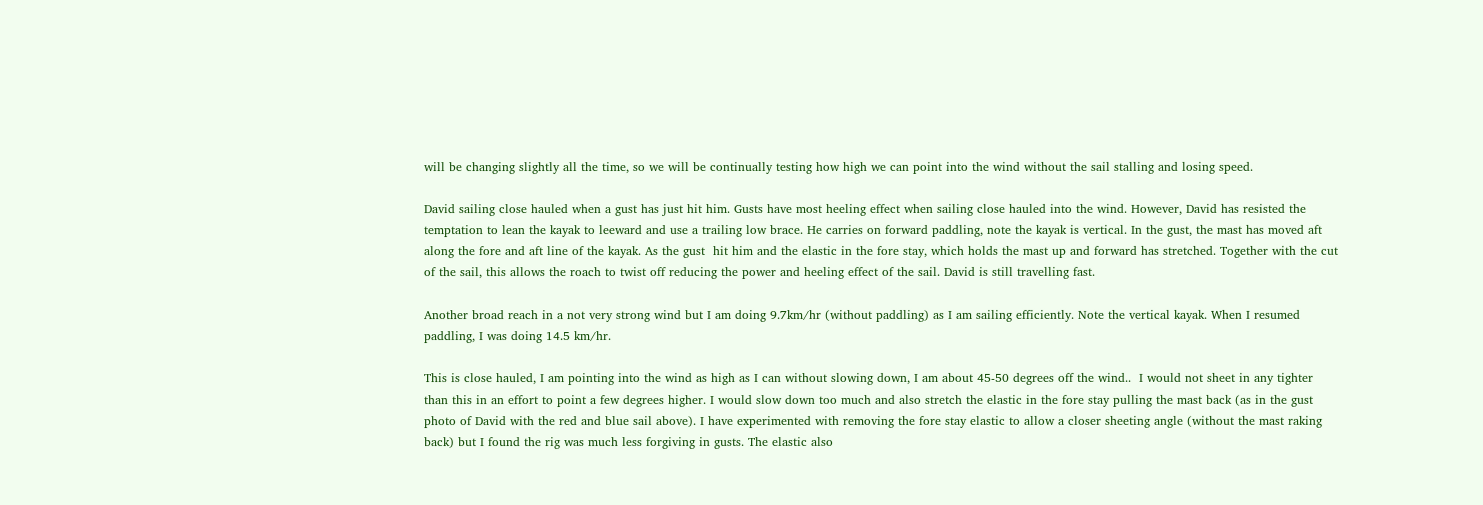will be changing slightly all the time, so we will be continually testing how high we can point into the wind without the sail stalling and losing speed.

David sailing close hauled when a gust has just hit him. Gusts have most heeling effect when sailing close hauled into the wind. However, David has resisted the temptation to lean the kayak to leeward and use a trailing low brace. He carries on forward paddling, note the kayak is vertical. In the gust, the mast has moved aft along the fore and aft line of the kayak. As the gust  hit him and the elastic in the fore stay, which holds the mast up and forward has stretched. Together with the cut of the sail, this allows the roach to twist off reducing the power and heeling effect of the sail. David is still travelling fast.

Another broad reach in a not very strong wind but I am doing 9.7km/hr (without paddling) as I am sailing efficiently. Note the vertical kayak. When I resumed paddling, I was doing 14.5 km/hr.

This is close hauled, I am pointing into the wind as high as I can without slowing down, I am about 45-50 degrees off the wind..  I would not sheet in any tighter than this in an effort to point a few degrees higher. I would slow down too much and also stretch the elastic in the fore stay pulling the mast back (as in the gust photo of David with the red and blue sail above). I have experimented with removing the fore stay elastic to allow a closer sheeting angle (without the mast raking back) but I found the rig was much less forgiving in gusts. The elastic also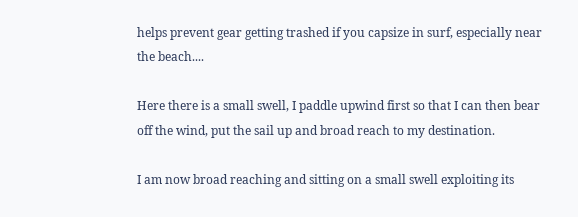helps prevent gear getting trashed if you capsize in surf, especially near the beach....

Here there is a small swell, I paddle upwind first so that I can then bear off the wind, put the sail up and broad reach to my destination.

I am now broad reaching and sitting on a small swell exploiting its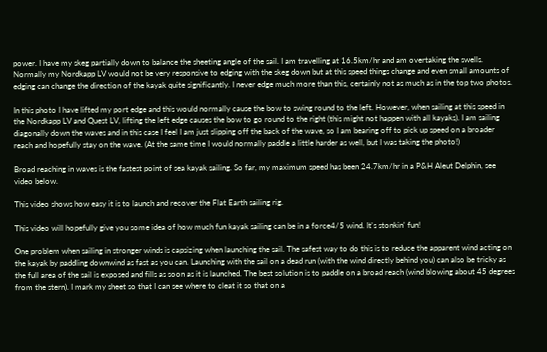power. I have my skeg partially down to balance the sheeting angle of the sail. I am travelling at 16.5km/hr and am overtaking the swells. Normally my Nordkapp LV would not be very responsive to edging with the skeg down but at this speed things change and even small amounts of edging can change the direction of the kayak quite significantly. I never edge much more than this, certainly not as much as in the top two photos.

In this photo I have lifted my port edge and this would normally cause the bow to swing round to the left. However, when sailing at this speed in the Nordkapp LV and Quest LV, lifting the left edge causes the bow to go round to the right (this might not happen with all kayaks). I am sailing diagonally down the waves and in this case I feel I am just slipping off the back of the wave, so I am bearing off to pick up speed on a broader reach and hopefully stay on the wave. (At the same time I would normally paddle a little harder as well, but I was taking the photo!)

Broad reaching in waves is the fastest point of sea kayak sailing. So far, my maximum speed has been 24.7km/hr in a P&H Aleut Delphin, see video below.

This video shows how easy it is to launch and recover the Flat Earth sailing rig.

This video will hopefully give you some idea of how much fun kayak sailing can be in a force4/5 wind. It's stonkin' fun!

One problem when sailing in stronger winds is capsizing when launching the sail. The safest way to do this is to reduce the apparent wind acting on the kayak by paddling downwind as fast as you can. Launching with the sail on a dead run (with the wind directly behind you) can also be tricky as the full area of the sail is exposed and fills as soon as it is launched. The best solution is to paddle on a broad reach (wind blowing about 45 degrees from the stern). I mark my sheet so that I can see where to cleat it so that on a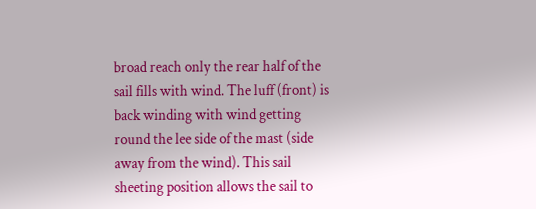broad reach only the rear half of the sail fills with wind. The luff (front) is back winding with wind getting round the lee side of the mast (side away from the wind). This sail sheeting position allows the sail to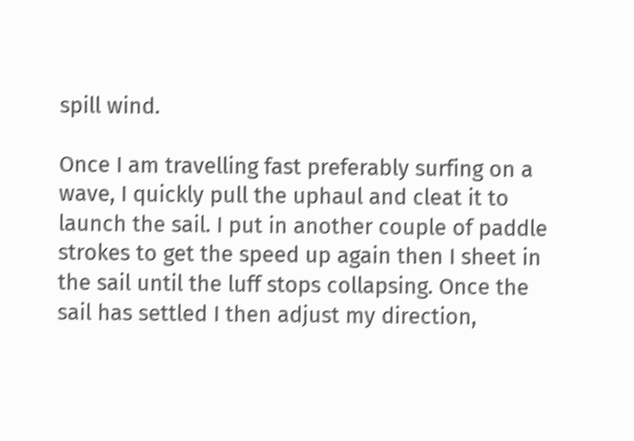spill wind.

Once I am travelling fast preferably surfing on a wave, I quickly pull the uphaul and cleat it to launch the sail. I put in another couple of paddle strokes to get the speed up again then I sheet in the sail until the luff stops collapsing. Once the sail has settled I then adjust my direction,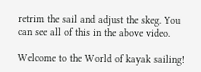retrim the sail and adjust the skeg. You can see all of this in the above video.

Welcome to the World of kayak sailing!